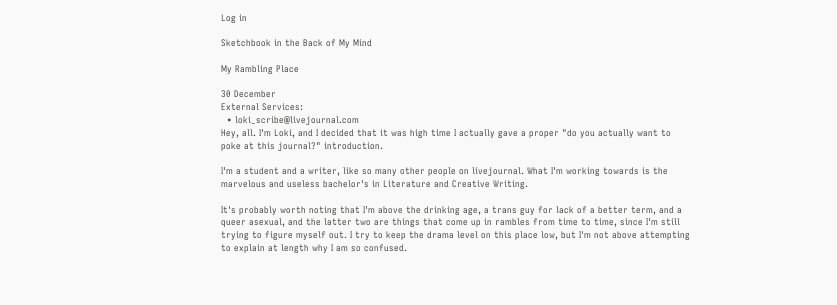Log in

Sketchbook in the Back of My Mind

My Rambling Place

30 December
External Services:
  • loki_scribe@livejournal.com
Hey, all. I'm Loki, and I decided that it was high time I actually gave a proper "do you actually want to poke at this journal?" introduction.

I'm a student and a writer, like so many other people on livejournal. What I'm working towards is the marvelous and useless bachelor's in Literature and Creative Writing.

It's probably worth noting that I'm above the drinking age, a trans guy for lack of a better term, and a queer asexual, and the latter two are things that come up in rambles from time to time, since I'm still trying to figure myself out. I try to keep the drama level on this place low, but I'm not above attempting to explain at length why I am so confused.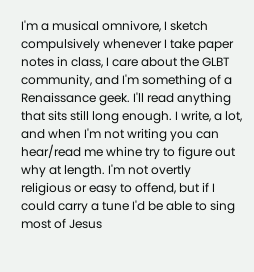I'm a musical omnivore, I sketch compulsively whenever I take paper notes in class, I care about the GLBT community, and I'm something of a Renaissance geek. I'll read anything that sits still long enough. I write, a lot, and when I'm not writing you can hear/read me whine try to figure out why at length. I'm not overtly religious or easy to offend, but if I could carry a tune I'd be able to sing most of Jesus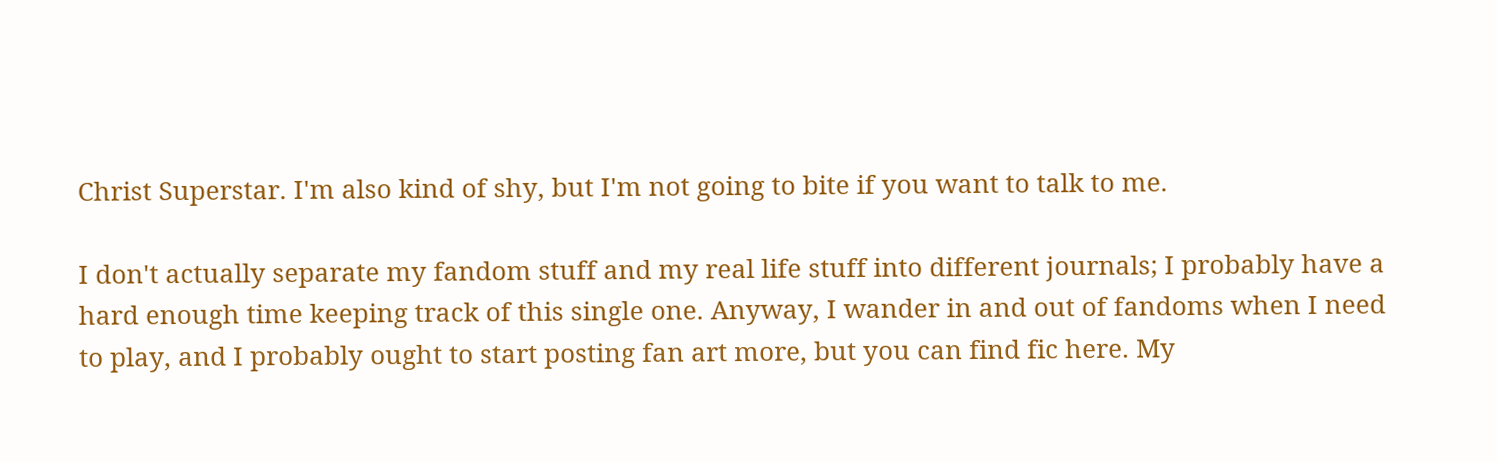Christ Superstar. I'm also kind of shy, but I'm not going to bite if you want to talk to me.

I don't actually separate my fandom stuff and my real life stuff into different journals; I probably have a hard enough time keeping track of this single one. Anyway, I wander in and out of fandoms when I need to play, and I probably ought to start posting fan art more, but you can find fic here. My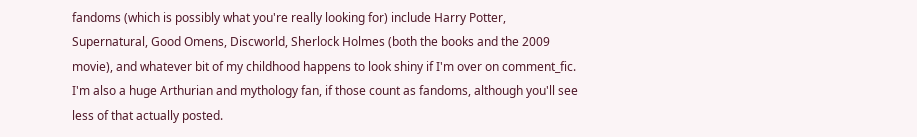fandoms (which is possibly what you're really looking for) include Harry Potter, Supernatural, Good Omens, Discworld, Sherlock Holmes (both the books and the 2009 movie), and whatever bit of my childhood happens to look shiny if I'm over on comment_fic. I'm also a huge Arthurian and mythology fan, if those count as fandoms, although you'll see less of that actually posted.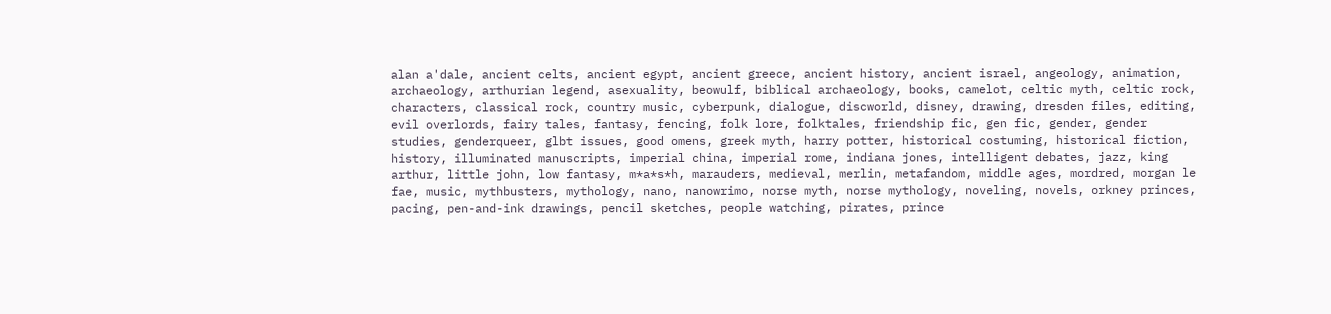alan a'dale, ancient celts, ancient egypt, ancient greece, ancient history, ancient israel, angeology, animation, archaeology, arthurian legend, asexuality, beowulf, biblical archaeology, books, camelot, celtic myth, celtic rock, characters, classical rock, country music, cyberpunk, dialogue, discworld, disney, drawing, dresden files, editing, evil overlords, fairy tales, fantasy, fencing, folk lore, folktales, friendship fic, gen fic, gender, gender studies, genderqueer, glbt issues, good omens, greek myth, harry potter, historical costuming, historical fiction, history, illuminated manuscripts, imperial china, imperial rome, indiana jones, intelligent debates, jazz, king arthur, little john, low fantasy, m*a*s*h, marauders, medieval, merlin, metafandom, middle ages, mordred, morgan le fae, music, mythbusters, mythology, nano, nanowrimo, norse myth, norse mythology, noveling, novels, orkney princes, pacing, pen-and-ink drawings, pencil sketches, people watching, pirates, prince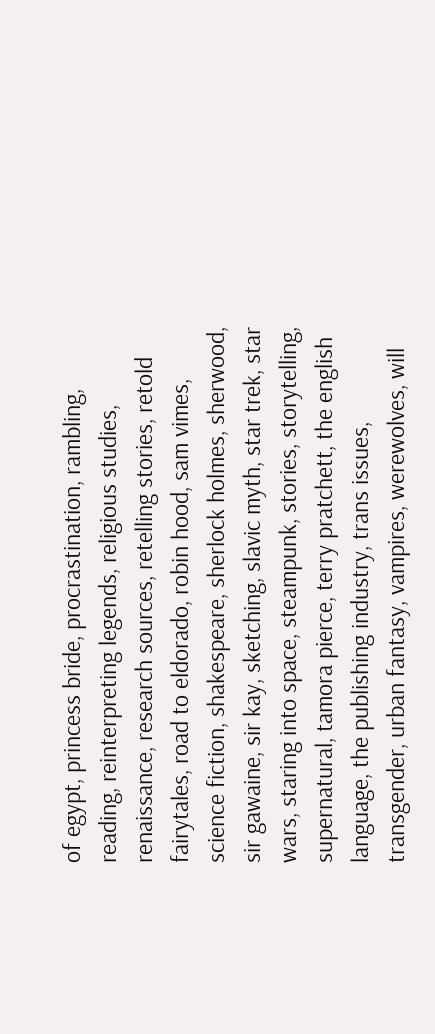of egypt, princess bride, procrastination, rambling, reading, reinterpreting legends, religious studies, renaissance, research sources, retelling stories, retold fairytales, road to eldorado, robin hood, sam vimes, science fiction, shakespeare, sherlock holmes, sherwood, sir gawaine, sir kay, sketching, slavic myth, star trek, star wars, staring into space, steampunk, stories, storytelling, supernatural, tamora pierce, terry pratchett, the english language, the publishing industry, trans issues, transgender, urban fantasy, vampires, werewolves, will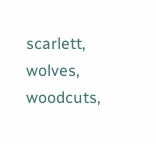scarlett, wolves, woodcuts,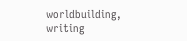worldbuilding, writing